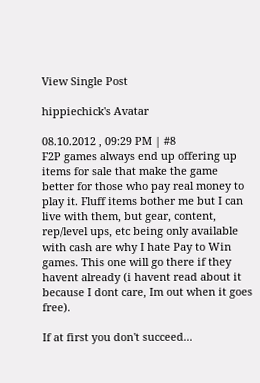View Single Post

hippiechick's Avatar

08.10.2012 , 09:29 PM | #8
F2P games always end up offering up items for sale that make the game better for those who pay real money to play it. Fluff items bother me but I can live with them, but gear, content, rep/level ups, etc being only available with cash are why I hate Pay to Win games. This one will go there if they havent already (i havent read about it because I dont care, Im out when it goes free).

If at first you don't succeed...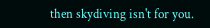then skydiving isn't for you.